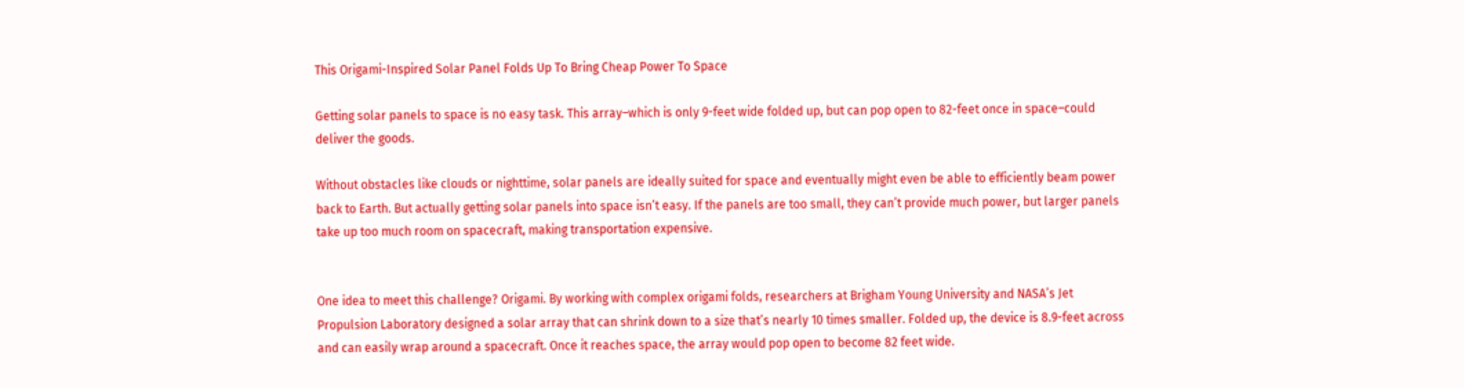This Origami-Inspired Solar Panel Folds Up To Bring Cheap Power To Space

Getting solar panels to space is no easy task. This array–which is only 9-feet wide folded up, but can pop open to 82-feet once in space–could deliver the goods.

Without obstacles like clouds or nighttime, solar panels are ideally suited for space and eventually might even be able to efficiently beam power back to Earth. But actually getting solar panels into space isn’t easy. If the panels are too small, they can’t provide much power, but larger panels take up too much room on spacecraft, making transportation expensive.


One idea to meet this challenge? Origami. By working with complex origami folds, researchers at Brigham Young University and NASA’s Jet Propulsion Laboratory designed a solar array that can shrink down to a size that’s nearly 10 times smaller. Folded up, the device is 8.9-feet across and can easily wrap around a spacecraft. Once it reaches space, the array would pop open to become 82 feet wide.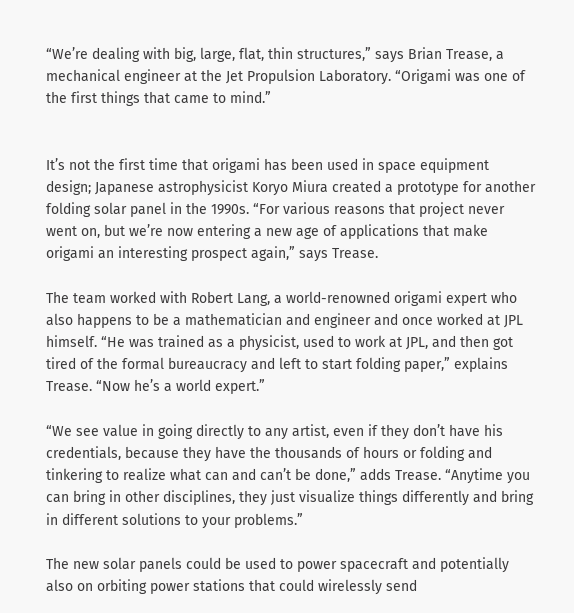“We’re dealing with big, large, flat, thin structures,” says Brian Trease, a mechanical engineer at the Jet Propulsion Laboratory. “Origami was one of the first things that came to mind.”


It’s not the first time that origami has been used in space equipment design; Japanese astrophysicist Koryo Miura created a prototype for another folding solar panel in the 1990s. “For various reasons that project never went on, but we’re now entering a new age of applications that make origami an interesting prospect again,” says Trease.

The team worked with Robert Lang, a world-renowned origami expert who also happens to be a mathematician and engineer and once worked at JPL himself. “He was trained as a physicist, used to work at JPL, and then got tired of the formal bureaucracy and left to start folding paper,” explains Trease. “Now he’s a world expert.”

“We see value in going directly to any artist, even if they don’t have his credentials, because they have the thousands of hours or folding and tinkering to realize what can and can’t be done,” adds Trease. “Anytime you can bring in other disciplines, they just visualize things differently and bring in different solutions to your problems.”

The new solar panels could be used to power spacecraft and potentially also on orbiting power stations that could wirelessly send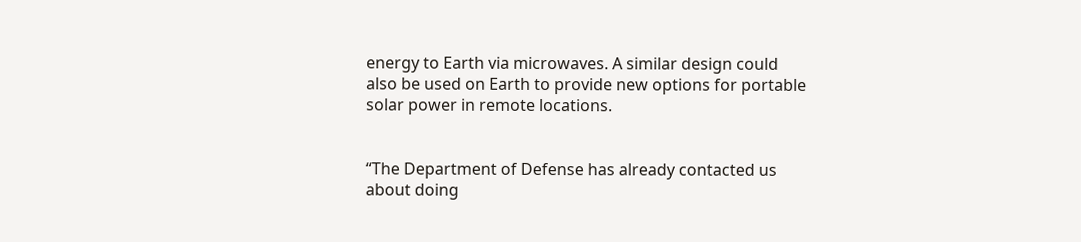energy to Earth via microwaves. A similar design could also be used on Earth to provide new options for portable solar power in remote locations.


“The Department of Defense has already contacted us about doing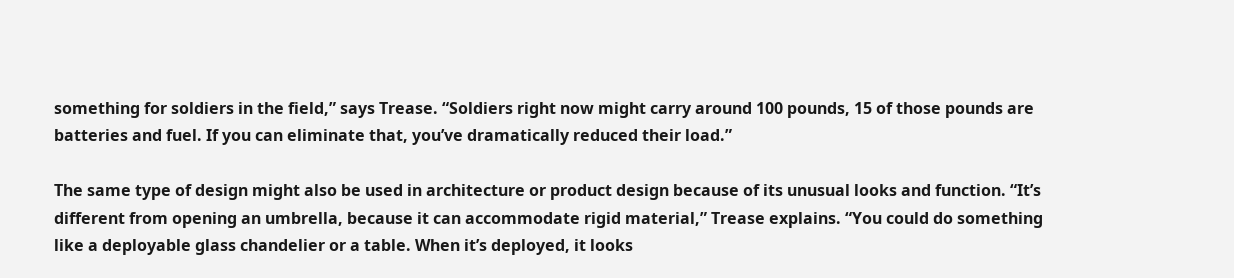something for soldiers in the field,” says Trease. “Soldiers right now might carry around 100 pounds, 15 of those pounds are batteries and fuel. If you can eliminate that, you’ve dramatically reduced their load.”

The same type of design might also be used in architecture or product design because of its unusual looks and function. “It’s different from opening an umbrella, because it can accommodate rigid material,” Trease explains. “You could do something like a deployable glass chandelier or a table. When it’s deployed, it looks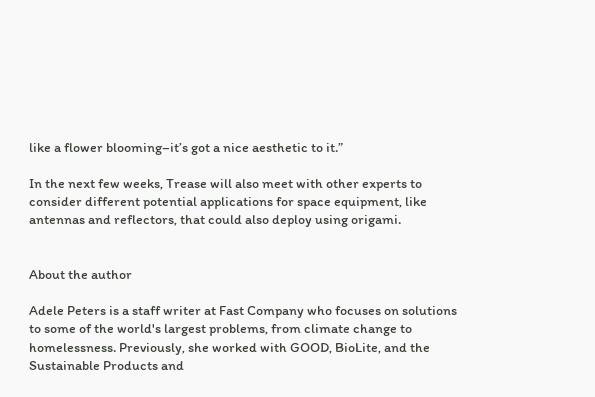like a flower blooming–it’s got a nice aesthetic to it.”

In the next few weeks, Trease will also meet with other experts to consider different potential applications for space equipment, like antennas and reflectors, that could also deploy using origami.


About the author

Adele Peters is a staff writer at Fast Company who focuses on solutions to some of the world's largest problems, from climate change to homelessness. Previously, she worked with GOOD, BioLite, and the Sustainable Products and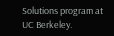Solutions program at UC Berkeley.